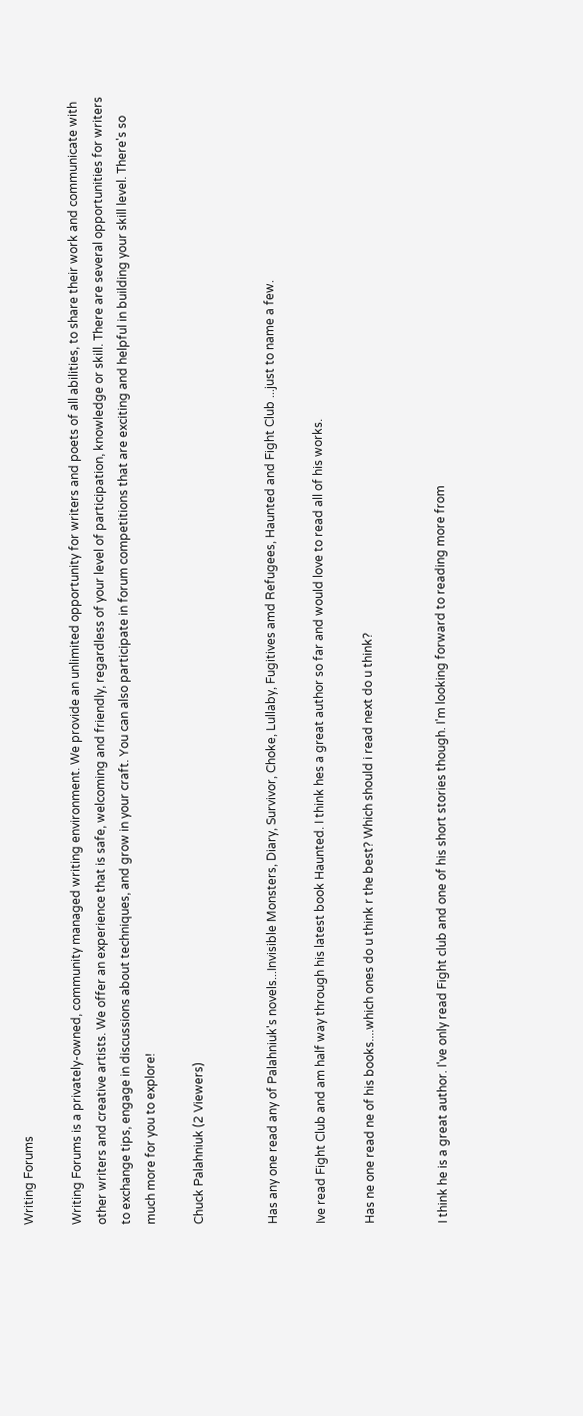Writing Forums

Writing Forums is a privately-owned, community managed writing environment. We provide an unlimited opportunity for writers and poets of all abilities, to share their work and communicate with other writers and creative artists. We offer an experience that is safe, welcoming and friendly, regardless of your level of participation, knowledge or skill. There are several opportunities for writers to exchange tips, engage in discussions about techniques, and grow in your craft. You can also participate in forum competitions that are exciting and helpful in building your skill level. There's so much more for you to explore!

Chuck Palahniuk (2 Viewers)


Has any one read any of Palahniuk's novels...Invisible Monsters, Diary, Survivor, Choke, Lullaby, Fugitives amd Refugees, Haunted and Fight Club ...just to name a few.

Ive read Fight Club and am half way through his latest book Haunted. I think hes a great author so far and would love to read all of his works.

Has ne one read ne of his books....which ones do u think r the best? Which should i read next do u think?


I think he is a great author. I've only read Fight club and one of his short stories though. I'm looking forward to reading more from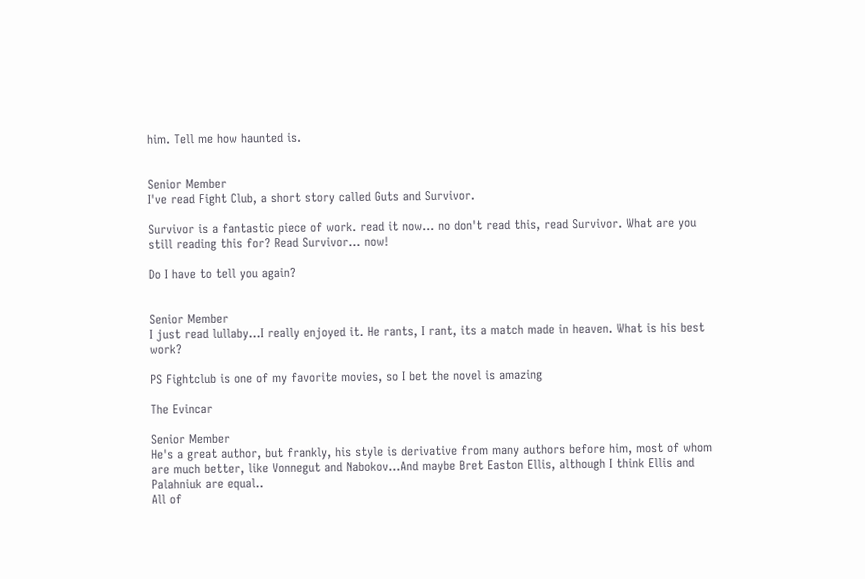him. Tell me how haunted is.


Senior Member
I've read Fight Club, a short story called Guts and Survivor.

Survivor is a fantastic piece of work. read it now... no don't read this, read Survivor. What are you still reading this for? Read Survivor... now!

Do I have to tell you again?


Senior Member
I just read lullaby...I really enjoyed it. He rants, I rant, its a match made in heaven. What is his best work?

PS Fightclub is one of my favorite movies, so I bet the novel is amazing

The Evincar

Senior Member
He's a great author, but frankly, his style is derivative from many authors before him, most of whom are much better, like Vonnegut and Nabokov...And maybe Bret Easton Ellis, although I think Ellis and Palahniuk are equal..
All of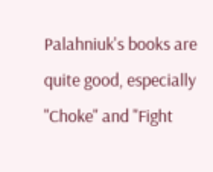Palahniuk's books are quite good, especially "Choke" and "Fight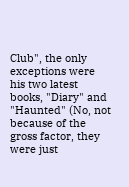Club", the only exceptions were his two latest books, "Diary" and "Haunted" (No, not because of the gross factor, they were just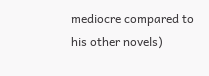mediocre compared to his other novels)